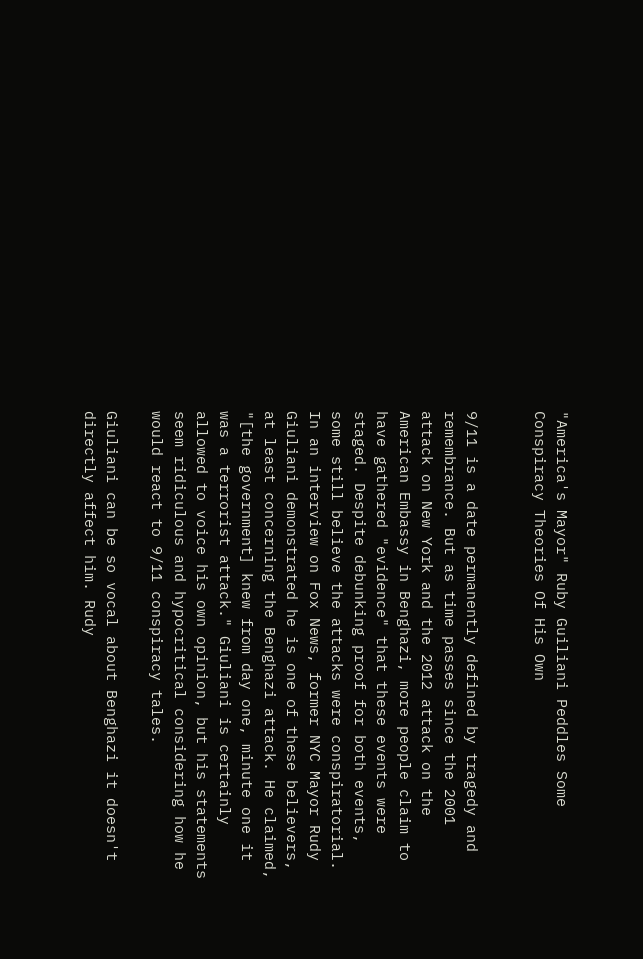"America's Mayor" Ruby Guiliani Peddles Some Conspiracy Theories Of His Own


9/11 is a date permanently defined by tragedy and remembrance. But as time passes since the 2001 attack on New York and the 2012 attack on the American Embassy in Benghazi, more people claim to have gathered "evidence" that these events were staged. Despite debunking proof for both events, some still believe the attacks were conspiratorial. In an interview on Fox News, former NYC Mayor Rudy Giuliani demonstrated he is one of these believers, at least concerning the Benghazi attack. He claimed, "[the government] knew from day one, minute one it was a terrorist attack." Giuliani is certainly allowed to voice his own opinion, but his statements seem ridiculous and hypocritical considering how he would react to 9/11 conspiracy tales.

Giuliani can be so vocal about Benghazi it doesn't directly affect him. Rudy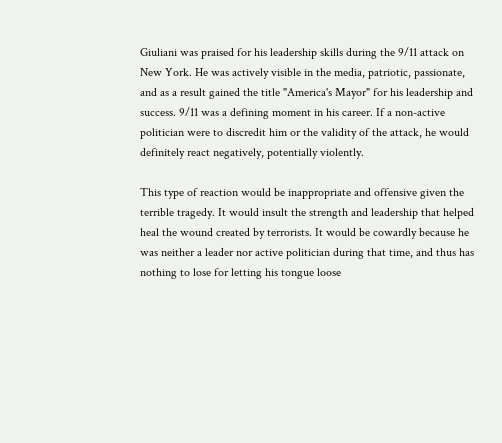Giuliani was praised for his leadership skills during the 9/11 attack on New York. He was actively visible in the media, patriotic, passionate, and as a result gained the title "America's Mayor" for his leadership and success. 9/11 was a defining moment in his career. If a non-active politician were to discredit him or the validity of the attack, he would definitely react negatively, potentially violently.

This type of reaction would be inappropriate and offensive given the terrible tragedy. It would insult the strength and leadership that helped heal the wound created by terrorists. It would be cowardly because he was neither a leader nor active politician during that time, and thus has nothing to lose for letting his tongue loose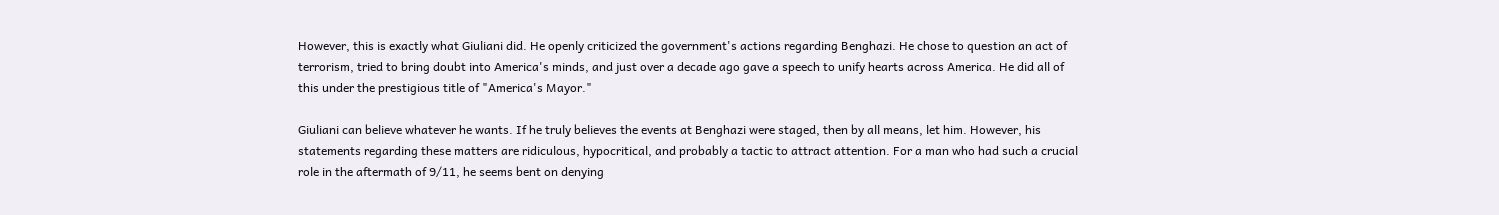However, this is exactly what Giuliani did. He openly criticized the government's actions regarding Benghazi. He chose to question an act of terrorism, tried to bring doubt into America's minds, and just over a decade ago gave a speech to unify hearts across America. He did all of this under the prestigious title of "America's Mayor."

Giuliani can believe whatever he wants. If he truly believes the events at Benghazi were staged, then by all means, let him. However, his statements regarding these matters are ridiculous, hypocritical, and probably a tactic to attract attention. For a man who had such a crucial role in the aftermath of 9/11, he seems bent on denying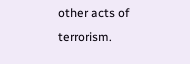other acts of terrorism.